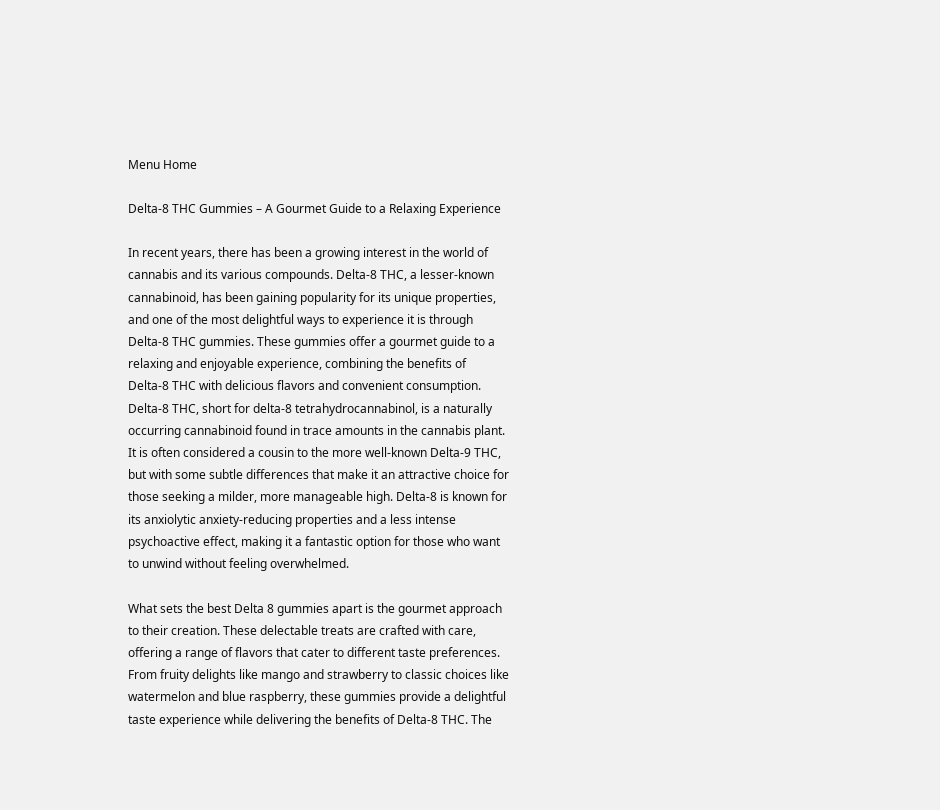Menu Home

Delta-8 THC Gummies – A Gourmet Guide to a Relaxing Experience

In recent years, there has been a growing interest in the world of cannabis and its various compounds. Delta-8 THC, a lesser-known cannabinoid, has been gaining popularity for its unique properties, and one of the most delightful ways to experience it is through Delta-8 THC gummies. These gummies offer a gourmet guide to a relaxing and enjoyable experience, combining the benefits of Delta-8 THC with delicious flavors and convenient consumption. Delta-8 THC, short for delta-8 tetrahydrocannabinol, is a naturally occurring cannabinoid found in trace amounts in the cannabis plant. It is often considered a cousin to the more well-known Delta-9 THC, but with some subtle differences that make it an attractive choice for those seeking a milder, more manageable high. Delta-8 is known for its anxiolytic anxiety-reducing properties and a less intense psychoactive effect, making it a fantastic option for those who want to unwind without feeling overwhelmed.

What sets the best Delta 8 gummies apart is the gourmet approach to their creation. These delectable treats are crafted with care, offering a range of flavors that cater to different taste preferences. From fruity delights like mango and strawberry to classic choices like watermelon and blue raspberry, these gummies provide a delightful taste experience while delivering the benefits of Delta-8 THC. The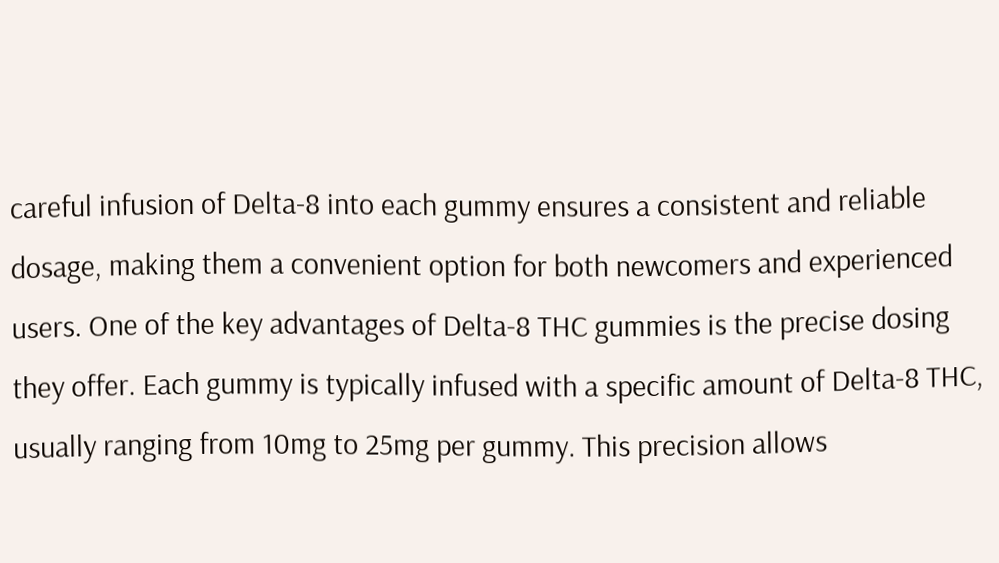careful infusion of Delta-8 into each gummy ensures a consistent and reliable dosage, making them a convenient option for both newcomers and experienced users. One of the key advantages of Delta-8 THC gummies is the precise dosing they offer. Each gummy is typically infused with a specific amount of Delta-8 THC, usually ranging from 10mg to 25mg per gummy. This precision allows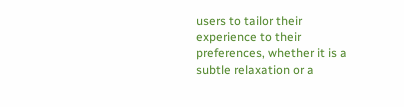users to tailor their experience to their preferences, whether it is a subtle relaxation or a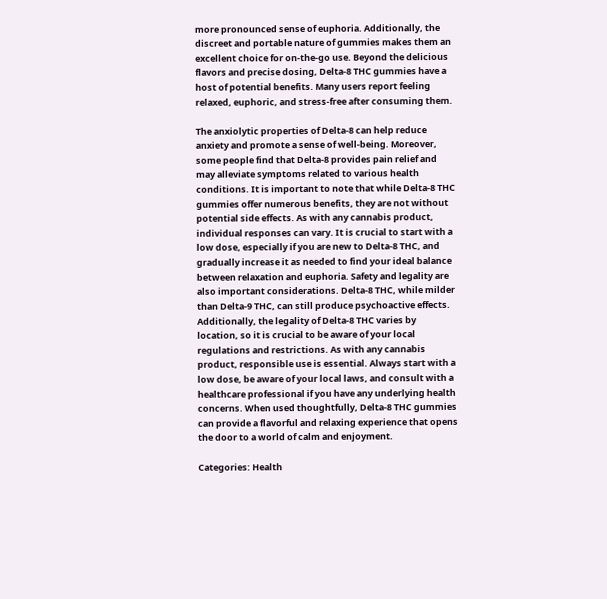more pronounced sense of euphoria. Additionally, the discreet and portable nature of gummies makes them an excellent choice for on-the-go use. Beyond the delicious flavors and precise dosing, Delta-8 THC gummies have a host of potential benefits. Many users report feeling relaxed, euphoric, and stress-free after consuming them.

The anxiolytic properties of Delta-8 can help reduce anxiety and promote a sense of well-being. Moreover, some people find that Delta-8 provides pain relief and may alleviate symptoms related to various health conditions. It is important to note that while Delta-8 THC gummies offer numerous benefits, they are not without potential side effects. As with any cannabis product, individual responses can vary. It is crucial to start with a low dose, especially if you are new to Delta-8 THC, and gradually increase it as needed to find your ideal balance between relaxation and euphoria. Safety and legality are also important considerations. Delta-8 THC, while milder than Delta-9 THC, can still produce psychoactive effects. Additionally, the legality of Delta-8 THC varies by location, so it is crucial to be aware of your local regulations and restrictions. As with any cannabis product, responsible use is essential. Always start with a low dose, be aware of your local laws, and consult with a healthcare professional if you have any underlying health concerns. When used thoughtfully, Delta-8 THC gummies can provide a flavorful and relaxing experience that opens the door to a world of calm and enjoyment.

Categories: Health